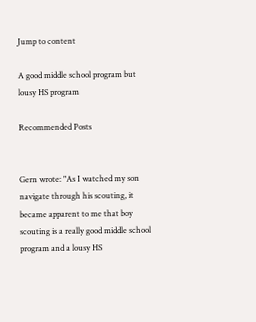Jump to content

A good middle school program but lousy HS program

Recommended Posts


Gern wrote: "As I watched my son navigate through his scouting, it became apparent to me that boy scouting is a really good middle school program and a lousy HS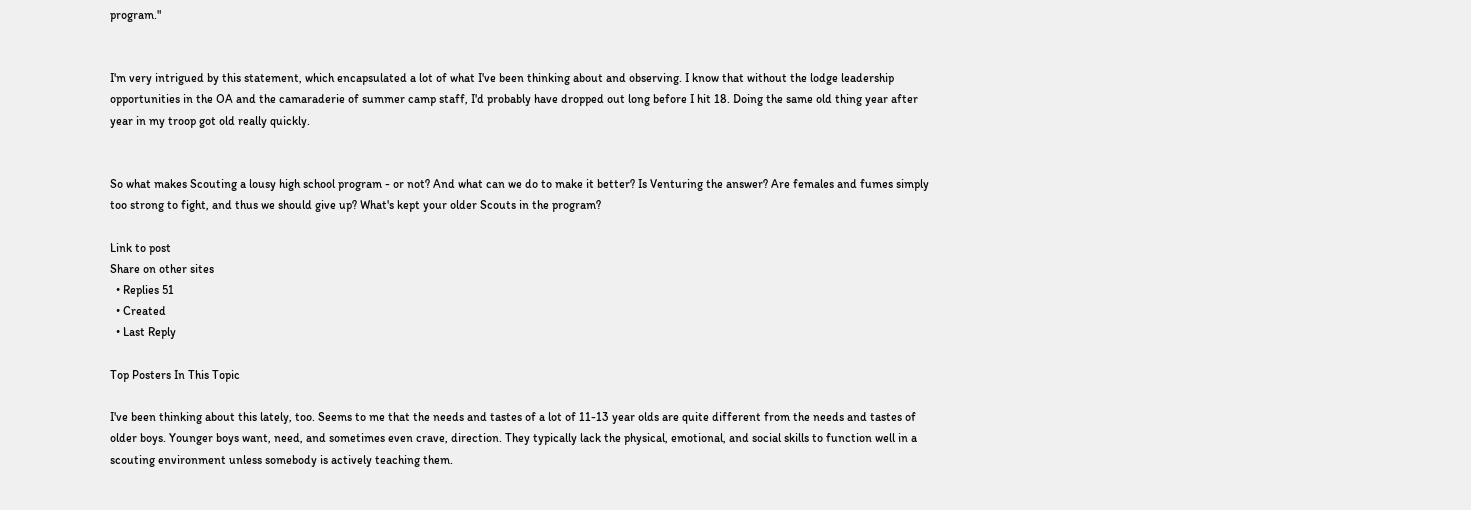program."


I'm very intrigued by this statement, which encapsulated a lot of what I've been thinking about and observing. I know that without the lodge leadership opportunities in the OA and the camaraderie of summer camp staff, I'd probably have dropped out long before I hit 18. Doing the same old thing year after year in my troop got old really quickly.


So what makes Scouting a lousy high school program - or not? And what can we do to make it better? Is Venturing the answer? Are females and fumes simply too strong to fight, and thus we should give up? What's kept your older Scouts in the program?

Link to post
Share on other sites
  • Replies 51
  • Created
  • Last Reply

Top Posters In This Topic

I've been thinking about this lately, too. Seems to me that the needs and tastes of a lot of 11-13 year olds are quite different from the needs and tastes of older boys. Younger boys want, need, and sometimes even crave, direction. They typically lack the physical, emotional, and social skills to function well in a scouting environment unless somebody is actively teaching them.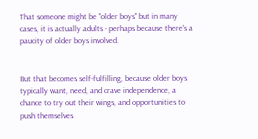That someone might be "older boys" but in many cases, it is actually adults - perhaps because there's a paucity of older boys involved.


But that becomes self-fulfilling, because older boys typically want, need, and crave independence, a chance to try out their wings, and opportunities to push themselves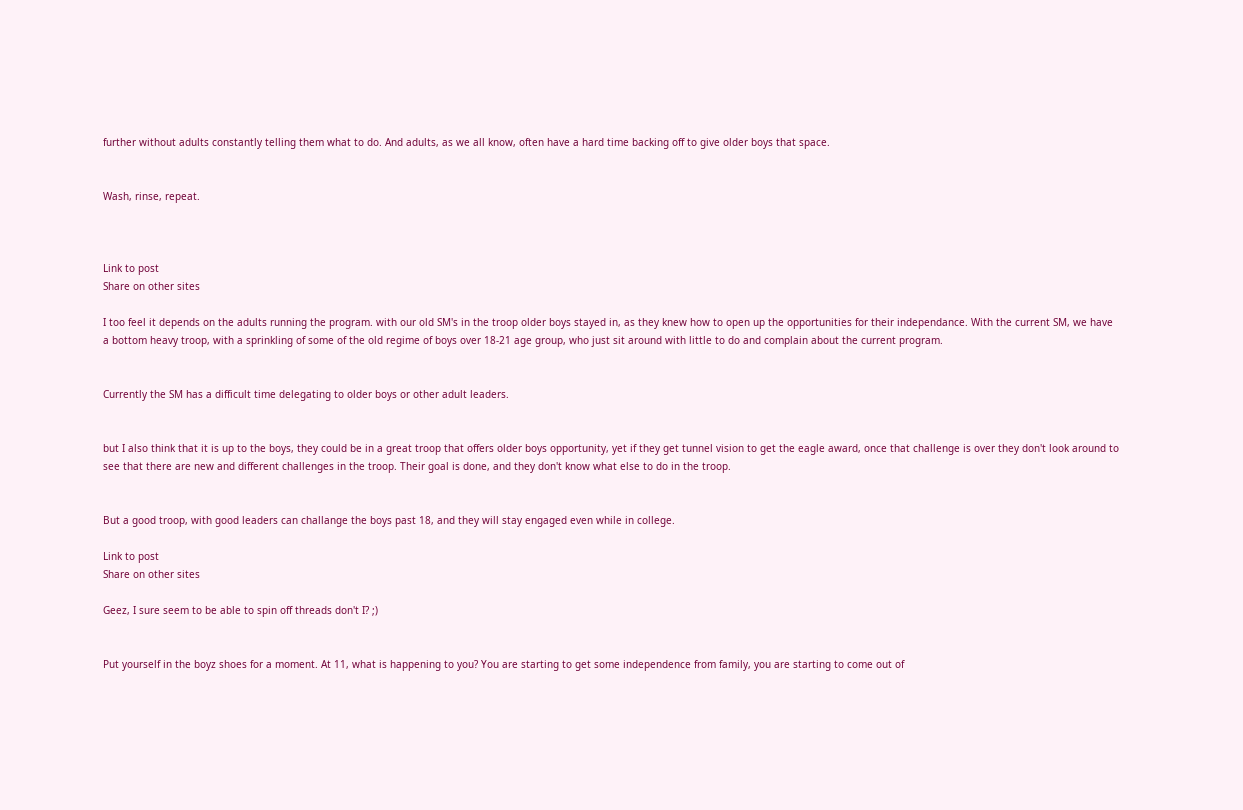further without adults constantly telling them what to do. And adults, as we all know, often have a hard time backing off to give older boys that space.


Wash, rinse, repeat.



Link to post
Share on other sites

I too feel it depends on the adults running the program. with our old SM's in the troop older boys stayed in, as they knew how to open up the opportunities for their independance. With the current SM, we have a bottom heavy troop, with a sprinkling of some of the old regime of boys over 18-21 age group, who just sit around with little to do and complain about the current program.


Currently the SM has a difficult time delegating to older boys or other adult leaders.


but I also think that it is up to the boys, they could be in a great troop that offers older boys opportunity, yet if they get tunnel vision to get the eagle award, once that challenge is over they don't look around to see that there are new and different challenges in the troop. Their goal is done, and they don't know what else to do in the troop.


But a good troop, with good leaders can challange the boys past 18, and they will stay engaged even while in college.

Link to post
Share on other sites

Geez, I sure seem to be able to spin off threads don't I? ;)


Put yourself in the boyz shoes for a moment. At 11, what is happening to you? You are starting to get some independence from family, you are starting to come out of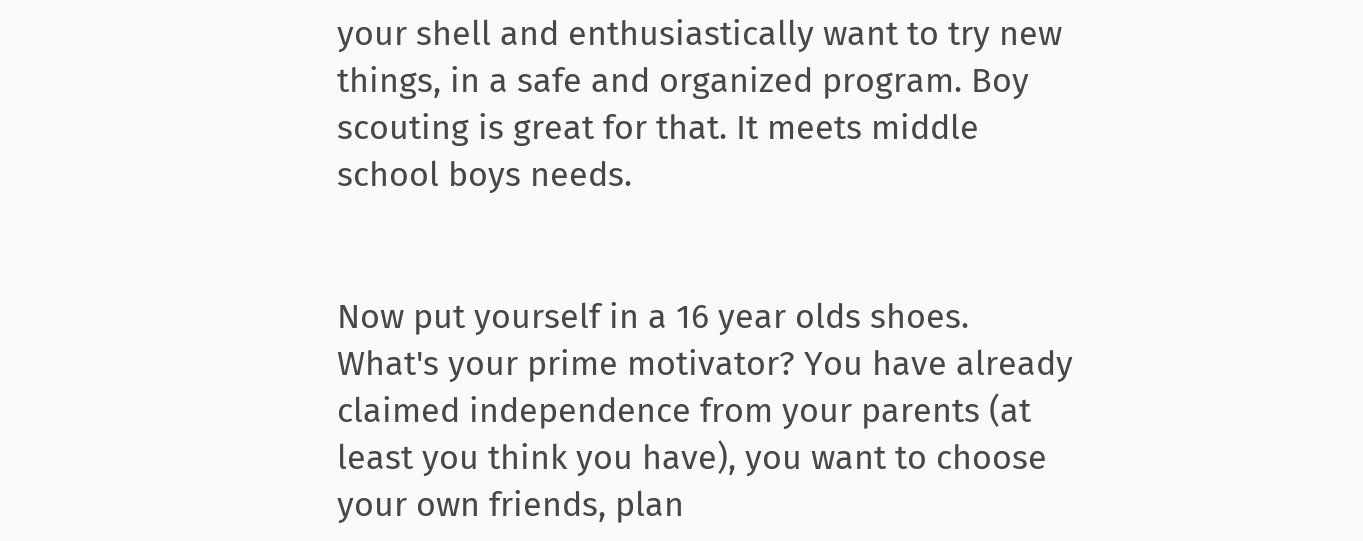your shell and enthusiastically want to try new things, in a safe and organized program. Boy scouting is great for that. It meets middle school boys needs.


Now put yourself in a 16 year olds shoes. What's your prime motivator? You have already claimed independence from your parents (at least you think you have), you want to choose your own friends, plan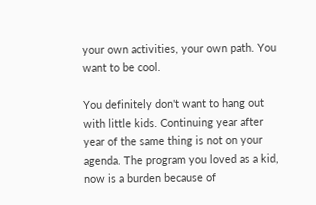your own activities, your own path. You want to be cool.

You definitely don't want to hang out with little kids. Continuing year after year of the same thing is not on your agenda. The program you loved as a kid, now is a burden because of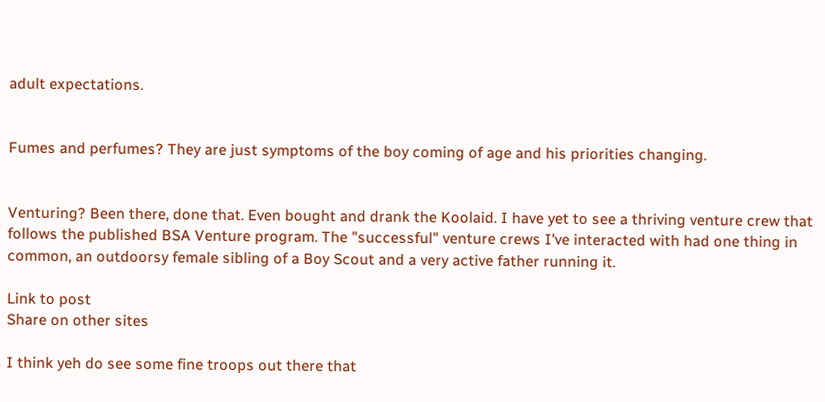adult expectations.


Fumes and perfumes? They are just symptoms of the boy coming of age and his priorities changing.


Venturing? Been there, done that. Even bought and drank the Koolaid. I have yet to see a thriving venture crew that follows the published BSA Venture program. The "successful" venture crews I've interacted with had one thing in common, an outdoorsy female sibling of a Boy Scout and a very active father running it.

Link to post
Share on other sites

I think yeh do see some fine troops out there that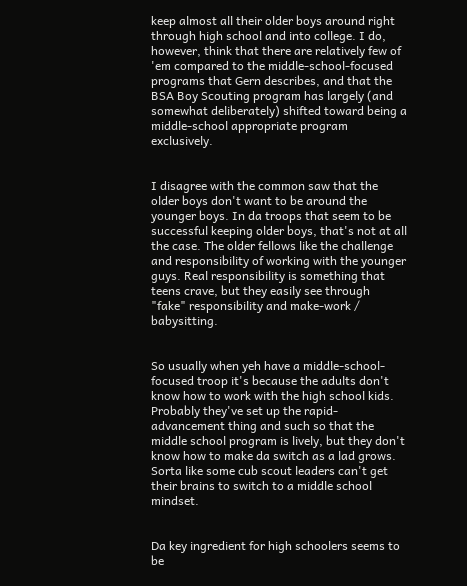keep almost all their older boys around right through high school and into college. I do, however, think that there are relatively few of 'em compared to the middle-school-focused programs that Gern describes, and that the BSA Boy Scouting program has largely (and somewhat deliberately) shifted toward being a middle-school appropriate program exclusively.


I disagree with the common saw that the older boys don't want to be around the younger boys. In da troops that seem to be successful keeping older boys, that's not at all the case. The older fellows like the challenge and responsibility of working with the younger guys. Real responsibility is something that teens crave, but they easily see through "fake" responsibility and make-work / babysitting.


So usually when yeh have a middle-school-focused troop it's because the adults don't know how to work with the high school kids. Probably they've set up the rapid-advancement thing and such so that the middle school program is lively, but they don't know how to make da switch as a lad grows. Sorta like some cub scout leaders can't get their brains to switch to a middle school mindset.


Da key ingredient for high schoolers seems to be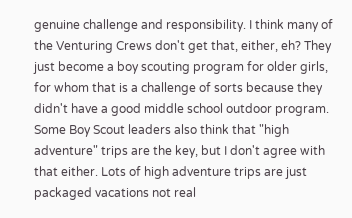genuine challenge and responsibility. I think many of the Venturing Crews don't get that, either, eh? They just become a boy scouting program for older girls, for whom that is a challenge of sorts because they didn't have a good middle school outdoor program. Some Boy Scout leaders also think that "high adventure" trips are the key, but I don't agree with that either. Lots of high adventure trips are just packaged vacations not real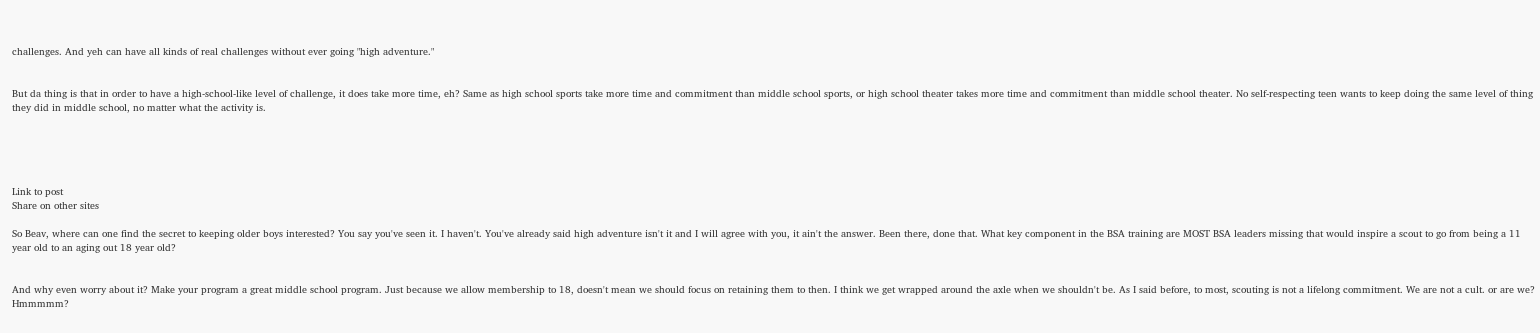challenges. And yeh can have all kinds of real challenges without ever going "high adventure."


But da thing is that in order to have a high-school-like level of challenge, it does take more time, eh? Same as high school sports take more time and commitment than middle school sports, or high school theater takes more time and commitment than middle school theater. No self-respecting teen wants to keep doing the same level of thing they did in middle school, no matter what the activity is.





Link to post
Share on other sites

So Beav, where can one find the secret to keeping older boys interested? You say you've seen it. I haven't. You've already said high adventure isn't it and I will agree with you, it ain't the answer. Been there, done that. What key component in the BSA training are MOST BSA leaders missing that would inspire a scout to go from being a 11 year old to an aging out 18 year old?


And why even worry about it? Make your program a great middle school program. Just because we allow membership to 18, doesn't mean we should focus on retaining them to then. I think we get wrapped around the axle when we shouldn't be. As I said before, to most, scouting is not a lifelong commitment. We are not a cult. or are we? Hmmmmm?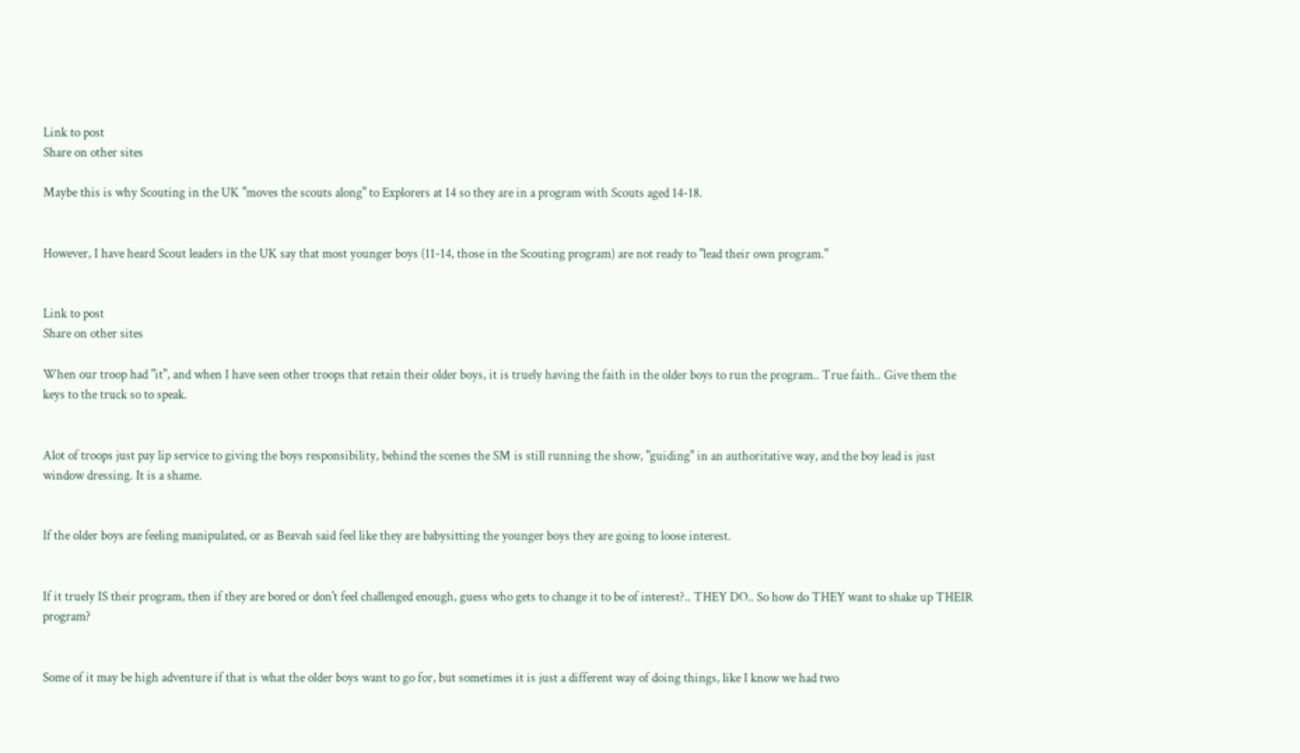Link to post
Share on other sites

Maybe this is why Scouting in the UK "moves the scouts along" to Explorers at 14 so they are in a program with Scouts aged 14-18.


However, I have heard Scout leaders in the UK say that most younger boys (11-14, those in the Scouting program) are not ready to "lead their own program."


Link to post
Share on other sites

When our troop had "it", and when I have seen other troops that retain their older boys, it is truely having the faith in the older boys to run the program.. True faith.. Give them the keys to the truck so to speak.


Alot of troops just pay lip service to giving the boys responsibility, behind the scenes the SM is still running the show, "guiding" in an authoritative way, and the boy lead is just window dressing. It is a shame.


If the older boys are feeling manipulated, or as Beavah said feel like they are babysitting the younger boys they are going to loose interest.


If it truely IS their program, then if they are bored or don't feel challenged enough, guess who gets to change it to be of interest?.. THEY DO.. So how do THEY want to shake up THEIR program?


Some of it may be high adventure if that is what the older boys want to go for, but sometimes it is just a different way of doing things, like I know we had two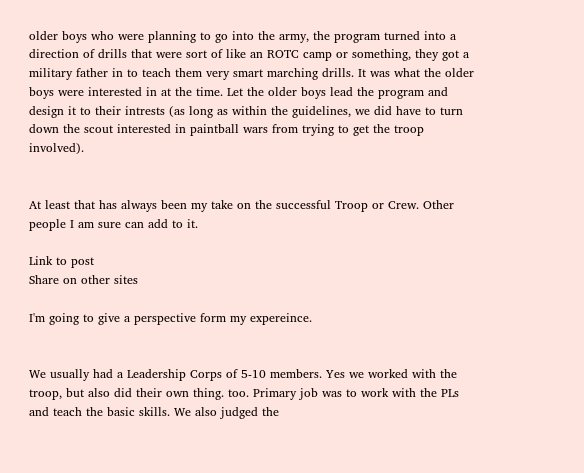older boys who were planning to go into the army, the program turned into a direction of drills that were sort of like an ROTC camp or something, they got a military father in to teach them very smart marching drills. It was what the older boys were interested in at the time. Let the older boys lead the program and design it to their intrests (as long as within the guidelines, we did have to turn down the scout interested in paintball wars from trying to get the troop involved).


At least that has always been my take on the successful Troop or Crew. Other people I am sure can add to it.

Link to post
Share on other sites

I'm going to give a perspective form my expereince.


We usually had a Leadership Corps of 5-10 members. Yes we worked with the troop, but also did their own thing. too. Primary job was to work with the PLs and teach the basic skills. We also judged the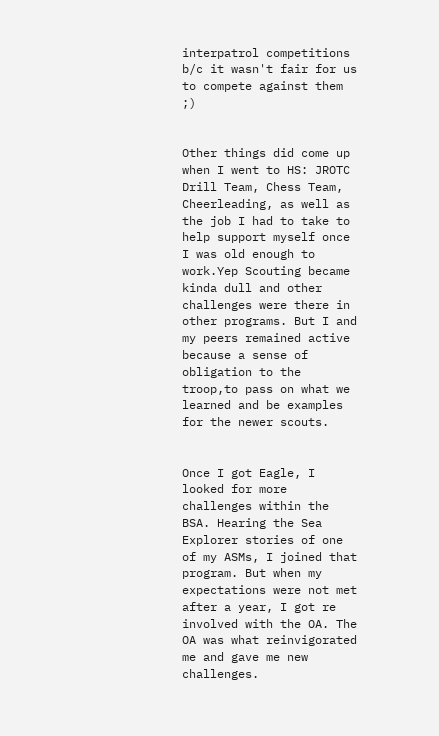interpatrol competitions b/c it wasn't fair for us to compete against them ;)


Other things did come up when I went to HS: JROTC Drill Team, Chess Team, Cheerleading, as well as the job I had to take to help support myself once I was old enough to work.Yep Scouting became kinda dull and other challenges were there in other programs. But I and my peers remained active because a sense of obligation to the troop,to pass on what we learned and be examples for the newer scouts.


Once I got Eagle, I looked for more challenges within the BSA. Hearing the Sea Explorer stories of one of my ASMs, I joined that program. But when my expectations were not met after a year, I got re involved with the OA. The OA was what reinvigorated me and gave me new challenges.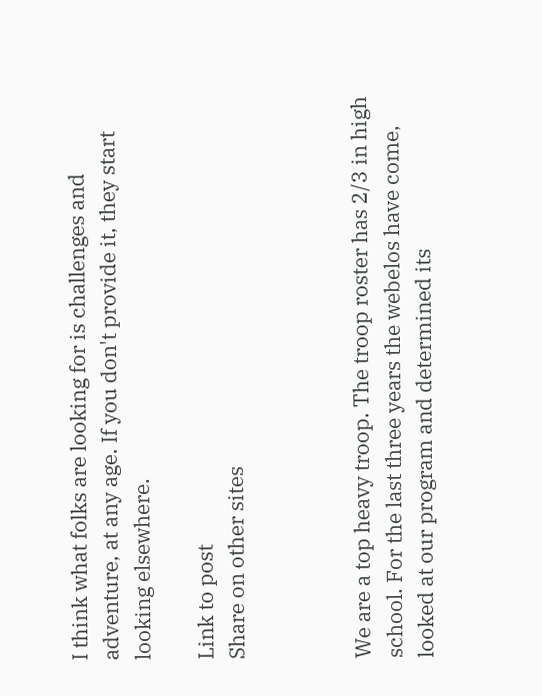I think what folks are looking for is challenges and adventure, at any age. If you don't provide it, they start looking elsewhere.

Link to post
Share on other sites



We are a top heavy troop. The troop roster has 2/3 in high school. For the last three years the webelos have come, looked at our program and determined its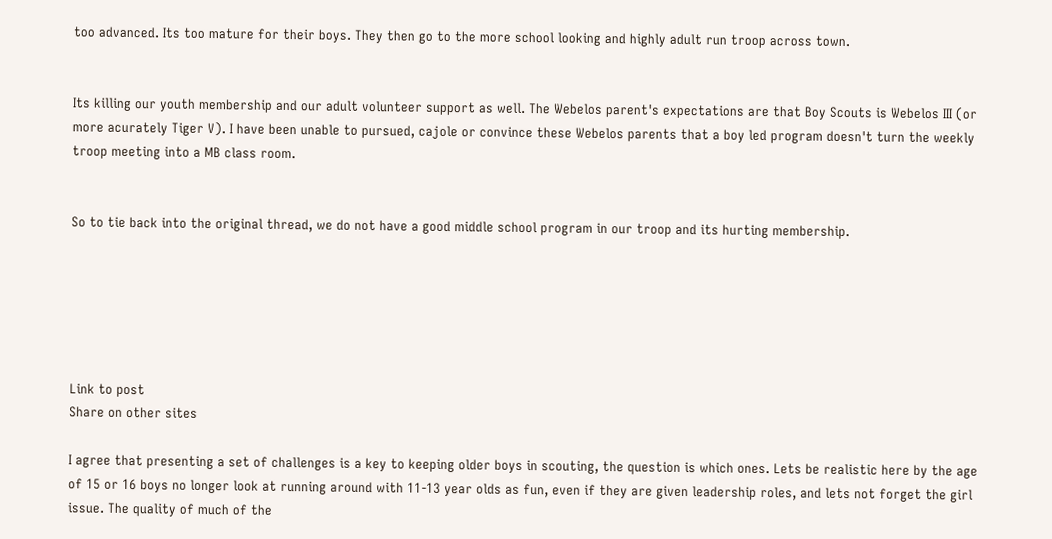too advanced. Its too mature for their boys. They then go to the more school looking and highly adult run troop across town.


Its killing our youth membership and our adult volunteer support as well. The Webelos parent's expectations are that Boy Scouts is Webelos III (or more acurately Tiger V). I have been unable to pursued, cajole or convince these Webelos parents that a boy led program doesn't turn the weekly troop meeting into a MB class room.


So to tie back into the original thread, we do not have a good middle school program in our troop and its hurting membership.






Link to post
Share on other sites

I agree that presenting a set of challenges is a key to keeping older boys in scouting, the question is which ones. Lets be realistic here by the age of 15 or 16 boys no longer look at running around with 11-13 year olds as fun, even if they are given leadership roles, and lets not forget the girl issue. The quality of much of the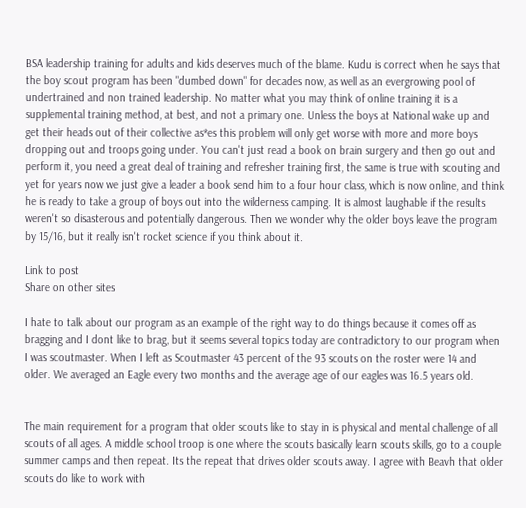BSA leadership training for adults and kids deserves much of the blame. Kudu is correct when he says that the boy scout program has been "dumbed down" for decades now, as well as an evergrowing pool of undertrained and non trained leadership. No matter what you may think of online training it is a supplemental training method, at best, and not a primary one. Unless the boys at National wake up and get their heads out of their collective as*es this problem will only get worse with more and more boys dropping out and troops going under. You can't just read a book on brain surgery and then go out and perform it, you need a great deal of training and refresher training first, the same is true with scouting and yet for years now we just give a leader a book send him to a four hour class, which is now online, and think he is ready to take a group of boys out into the wilderness camping. It is almost laughable if the results weren't so disasterous and potentially dangerous. Then we wonder why the older boys leave the program by 15/16, but it really isn't rocket science if you think about it.

Link to post
Share on other sites

I hate to talk about our program as an example of the right way to do things because it comes off as bragging and I dont like to brag, but it seems several topics today are contradictory to our program when I was scoutmaster. When I left as Scoutmaster 43 percent of the 93 scouts on the roster were 14 and older. We averaged an Eagle every two months and the average age of our eagles was 16.5 years old.


The main requirement for a program that older scouts like to stay in is physical and mental challenge of all scouts of all ages. A middle school troop is one where the scouts basically learn scouts skills, go to a couple summer camps and then repeat. Its the repeat that drives older scouts away. I agree with Beavh that older scouts do like to work with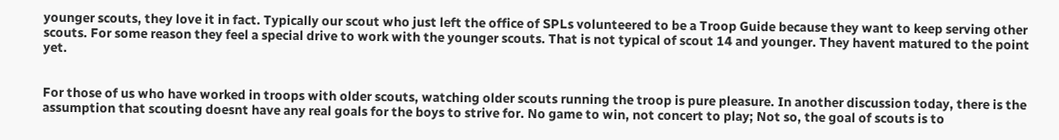younger scouts, they love it in fact. Typically our scout who just left the office of SPLs volunteered to be a Troop Guide because they want to keep serving other scouts. For some reason they feel a special drive to work with the younger scouts. That is not typical of scout 14 and younger. They havent matured to the point yet.


For those of us who have worked in troops with older scouts, watching older scouts running the troop is pure pleasure. In another discussion today, there is the assumption that scouting doesnt have any real goals for the boys to strive for. No game to win, not concert to play; Not so, the goal of scouts is to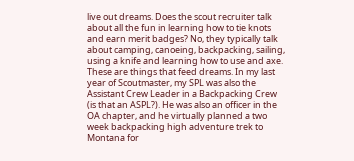live out dreams. Does the scout recruiter talk about all the fun in learning how to tie knots and earn merit badges? No, they typically talk about camping, canoeing, backpacking, sailing, using a knife and learning how to use and axe. These are things that feed dreams. In my last year of Scoutmaster, my SPL was also the Assistant Crew Leader in a Backpacking Crew (is that an ASPL?). He was also an officer in the OA chapter, and he virtually planned a two week backpacking high adventure trek to Montana for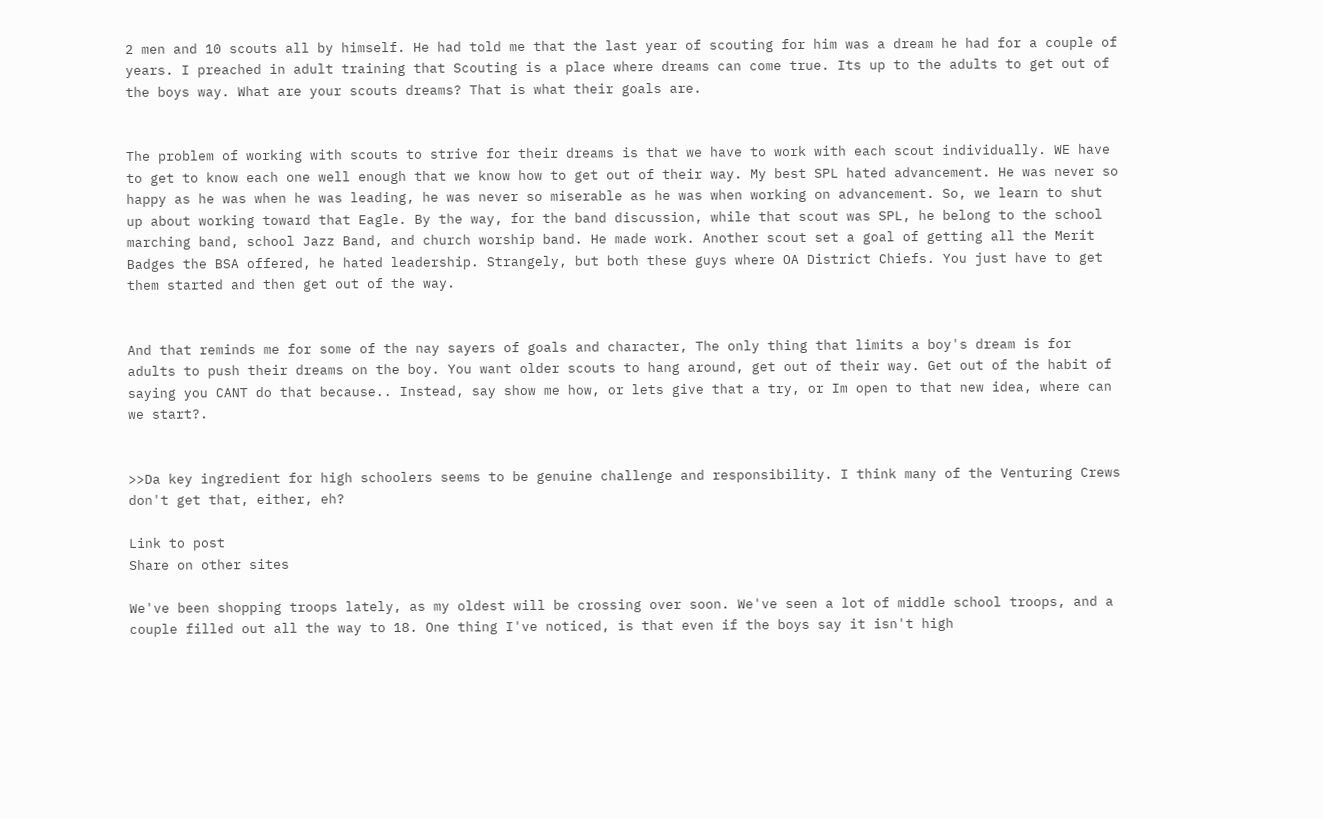2 men and 10 scouts all by himself. He had told me that the last year of scouting for him was a dream he had for a couple of years. I preached in adult training that Scouting is a place where dreams can come true. Its up to the adults to get out of the boys way. What are your scouts dreams? That is what their goals are.


The problem of working with scouts to strive for their dreams is that we have to work with each scout individually. WE have to get to know each one well enough that we know how to get out of their way. My best SPL hated advancement. He was never so happy as he was when he was leading, he was never so miserable as he was when working on advancement. So, we learn to shut up about working toward that Eagle. By the way, for the band discussion, while that scout was SPL, he belong to the school marching band, school Jazz Band, and church worship band. He made work. Another scout set a goal of getting all the Merit Badges the BSA offered, he hated leadership. Strangely, but both these guys where OA District Chiefs. You just have to get them started and then get out of the way.


And that reminds me for some of the nay sayers of goals and character, The only thing that limits a boy's dream is for adults to push their dreams on the boy. You want older scouts to hang around, get out of their way. Get out of the habit of saying you CANT do that because.. Instead, say show me how, or lets give that a try, or Im open to that new idea, where can we start?.


>>Da key ingredient for high schoolers seems to be genuine challenge and responsibility. I think many of the Venturing Crews don't get that, either, eh?

Link to post
Share on other sites

We've been shopping troops lately, as my oldest will be crossing over soon. We've seen a lot of middle school troops, and a couple filled out all the way to 18. One thing I've noticed, is that even if the boys say it isn't high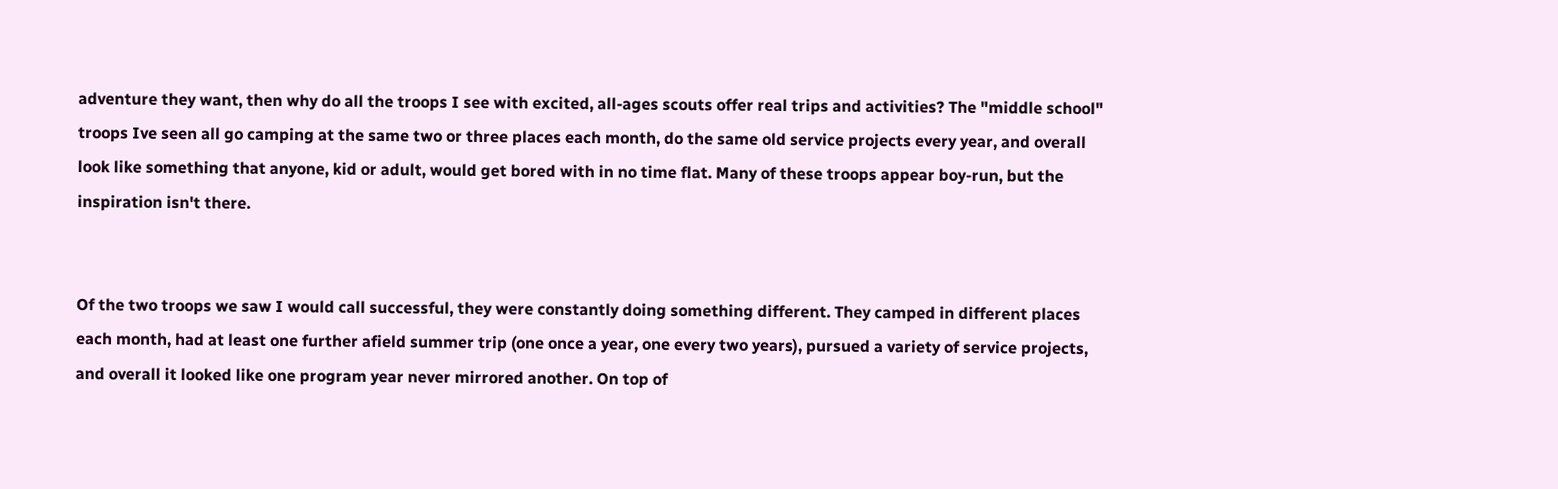adventure they want, then why do all the troops I see with excited, all-ages scouts offer real trips and activities? The "middle school" troops Ive seen all go camping at the same two or three places each month, do the same old service projects every year, and overall look like something that anyone, kid or adult, would get bored with in no time flat. Many of these troops appear boy-run, but the inspiration isn't there.


Of the two troops we saw I would call successful, they were constantly doing something different. They camped in different places each month, had at least one further afield summer trip (one once a year, one every two years), pursued a variety of service projects, and overall it looked like one program year never mirrored another. On top of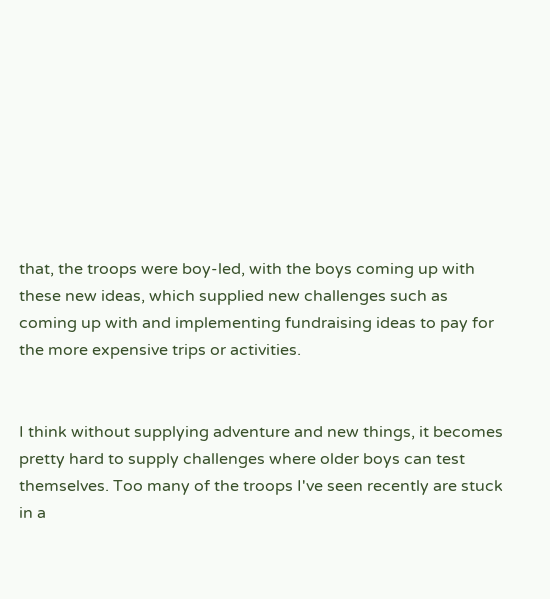that, the troops were boy-led, with the boys coming up with these new ideas, which supplied new challenges such as coming up with and implementing fundraising ideas to pay for the more expensive trips or activities.


I think without supplying adventure and new things, it becomes pretty hard to supply challenges where older boys can test themselves. Too many of the troops I've seen recently are stuck in a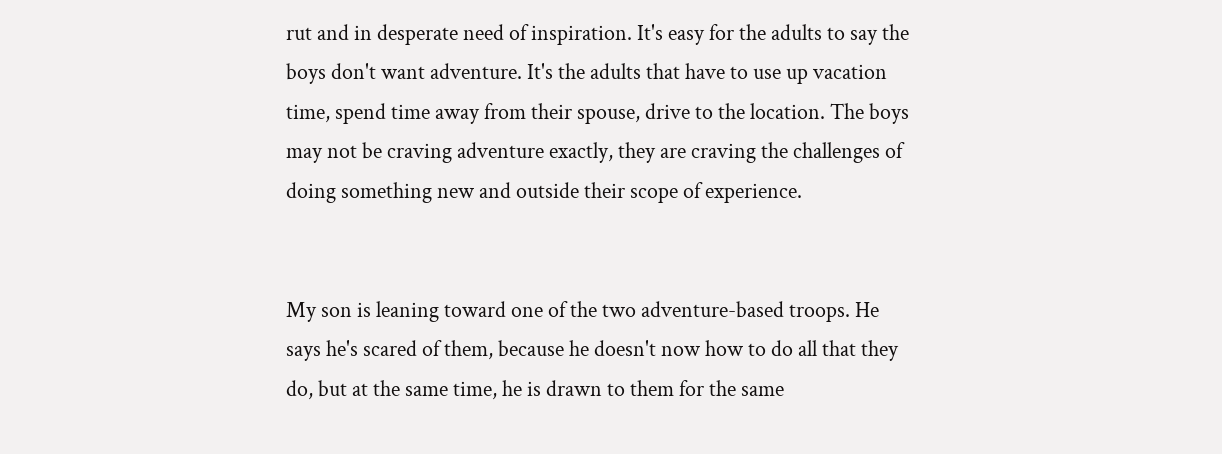rut and in desperate need of inspiration. It's easy for the adults to say the boys don't want adventure. It's the adults that have to use up vacation time, spend time away from their spouse, drive to the location. The boys may not be craving adventure exactly, they are craving the challenges of doing something new and outside their scope of experience.


My son is leaning toward one of the two adventure-based troops. He says he's scared of them, because he doesn't now how to do all that they do, but at the same time, he is drawn to them for the same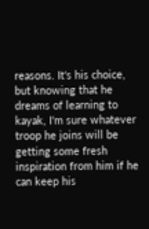reasons. It's his choice, but knowing that he dreams of learning to kayak, I'm sure whatever troop he joins will be getting some fresh inspiration from him if he can keep his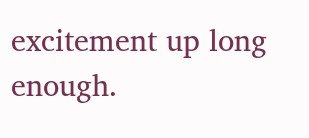excitement up long enough.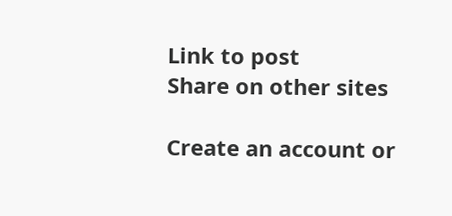Link to post
Share on other sites

Create an account or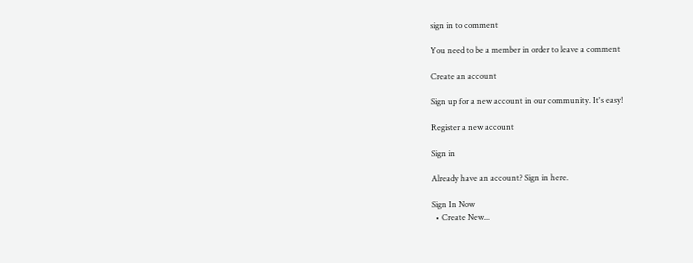sign in to comment

You need to be a member in order to leave a comment

Create an account

Sign up for a new account in our community. It's easy!

Register a new account

Sign in

Already have an account? Sign in here.

Sign In Now
  • Create New...